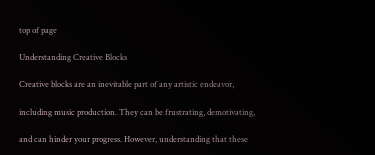top of page

Understanding Creative Blocks

Creative blocks are an inevitable part of any artistic endeavor,

including music production. They can be frustrating, demotivating,

and can hinder your progress. However, understanding that these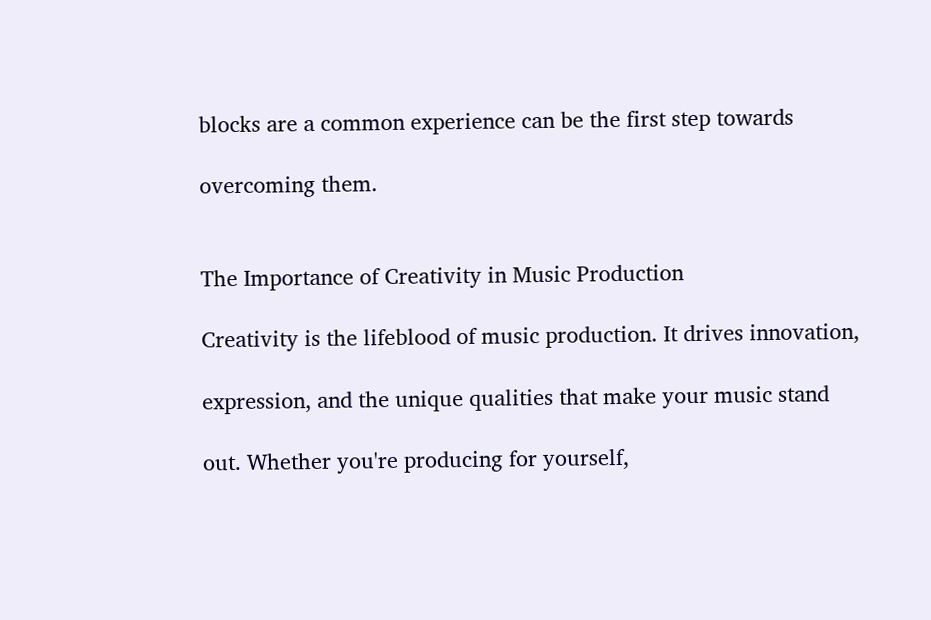blocks are a common experience can be the first step towards

overcoming them.


The Importance of Creativity in Music Production

Creativity is the lifeblood of music production. It drives innovation,

expression, and the unique qualities that make your music stand

out. Whether you're producing for yourself,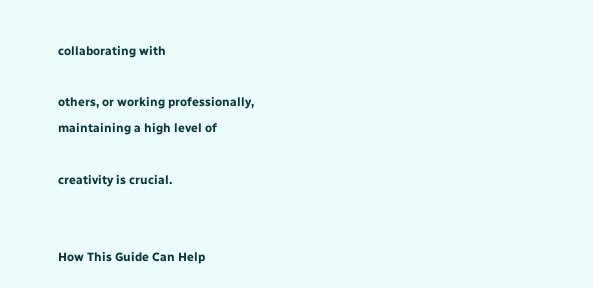collaborating with

others, or working professionally, maintaining a high level of

creativity is crucial.


How This Guide Can Help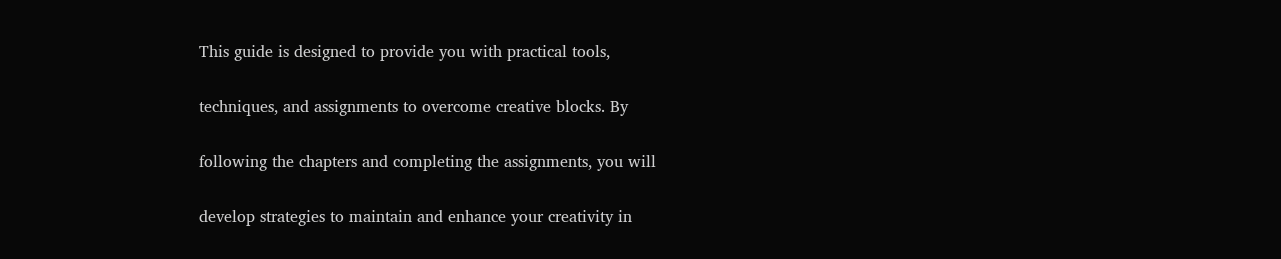This guide is designed to provide you with practical tools,

techniques, and assignments to overcome creative blocks. By

following the chapters and completing the assignments, you will

develop strategies to maintain and enhance your creativity in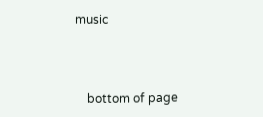music



    bottom of page